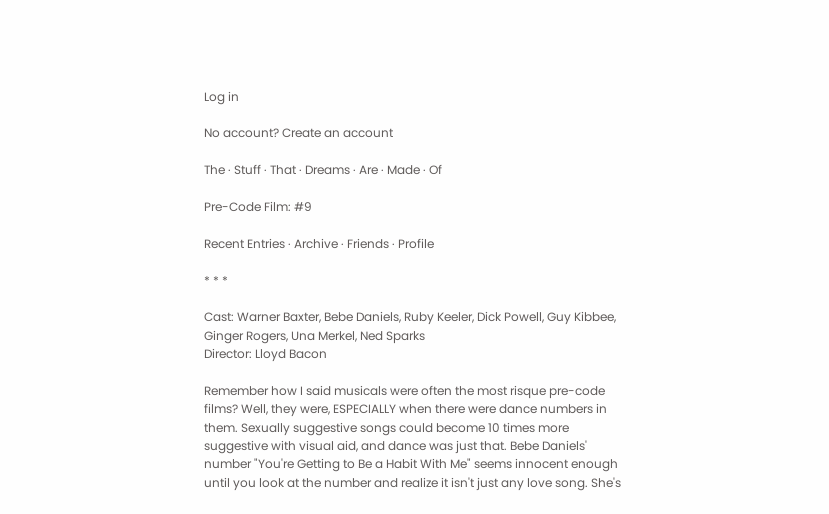Log in

No account? Create an account

The · Stuff · That · Dreams · Are · Made · Of

Pre-Code Film: #9

Recent Entries · Archive · Friends · Profile

* * *

Cast: Warner Baxter, Bebe Daniels, Ruby Keeler, Dick Powell, Guy Kibbee, Ginger Rogers, Una Merkel, Ned Sparks
Director: Lloyd Bacon

Remember how I said musicals were often the most risque pre-code films? Well, they were, ESPECIALLY when there were dance numbers in them. Sexually suggestive songs could become 10 times more suggestive with visual aid, and dance was just that. Bebe Daniels' number "You're Getting to Be a Habit With Me" seems innocent enough until you look at the number and realize it isn't just any love song. She's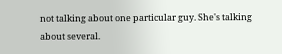not talking about one particular guy. She's talking about several.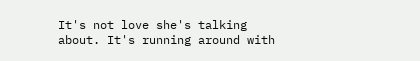It's not love she's talking about. It's running around with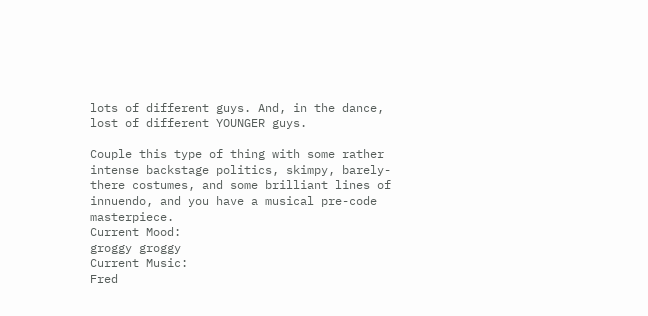lots of different guys. And, in the dance, lost of different YOUNGER guys.

Couple this type of thing with some rather intense backstage politics, skimpy, barely-there costumes, and some brilliant lines of innuendo, and you have a musical pre-code masterpiece.
Current Mood:
groggy groggy
Current Music:
Fred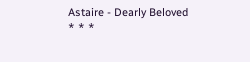Astaire - Dearly Beloved
* * *